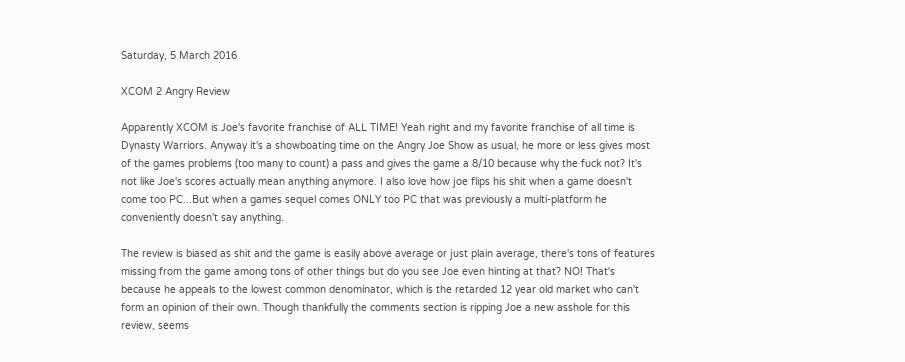Saturday, 5 March 2016

XCOM 2 Angry Review

Apparently XCOM is Joe's favorite franchise of ALL TIME! Yeah right and my favorite franchise of all time is Dynasty Warriors. Anyway it's a showboating time on the Angry Joe Show as usual, he more or less gives most of the games problems (too many to count) a pass and gives the game a 8/10 because why the fuck not? It's not like Joe's scores actually mean anything anymore. I also love how joe flips his shit when a game doesn't come too PC...But when a games sequel comes ONLY too PC that was previously a multi-platform he conveniently doesn't say anything.

The review is biased as shit and the game is easily above average or just plain average, there's tons of features missing from the game among tons of other things but do you see Joe even hinting at that? NO! That's because he appeals to the lowest common denominator, which is the retarded 12 year old market who can't form an opinion of their own. Though thankfully the comments section is ripping Joe a new asshole for this review, seems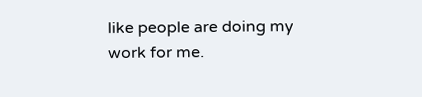like people are doing my work for me.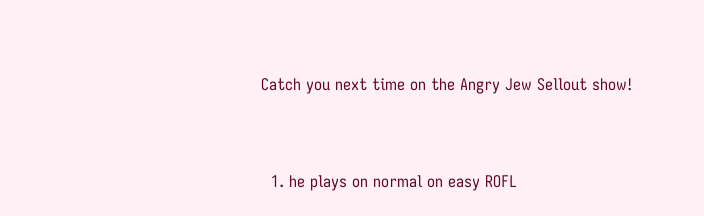Catch you next time on the Angry Jew Sellout show!


  1. he plays on normal on easy ROFL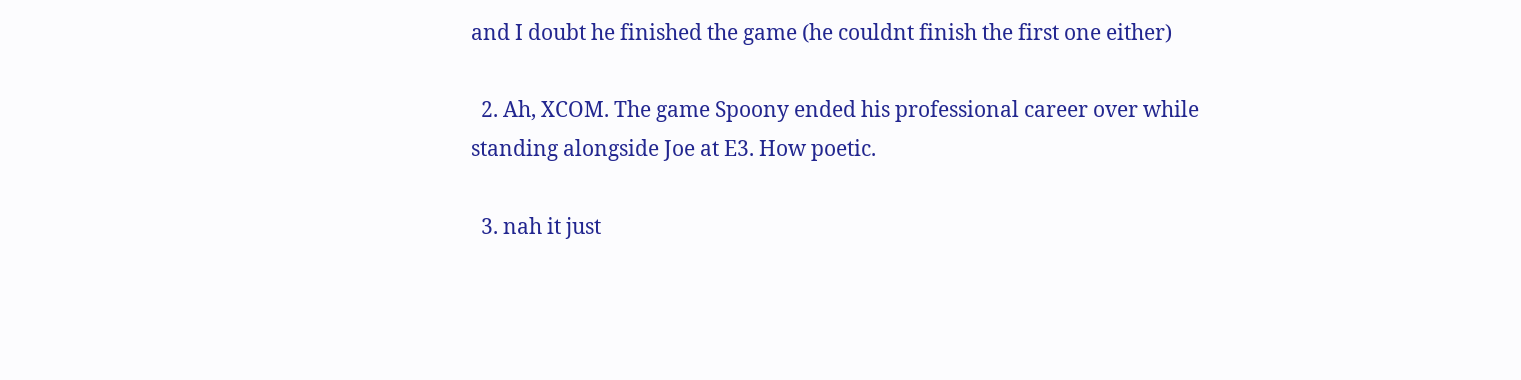and I doubt he finished the game (he couldnt finish the first one either)

  2. Ah, XCOM. The game Spoony ended his professional career over while standing alongside Joe at E3. How poetic.

  3. nah it just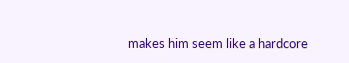makes him seem like a hardcore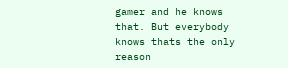gamer and he knows that. But everybody knows thats the only reason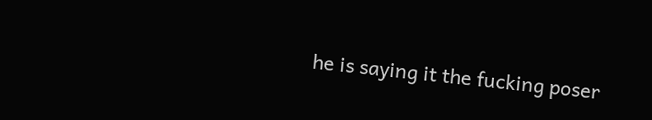he is saying it the fucking poser